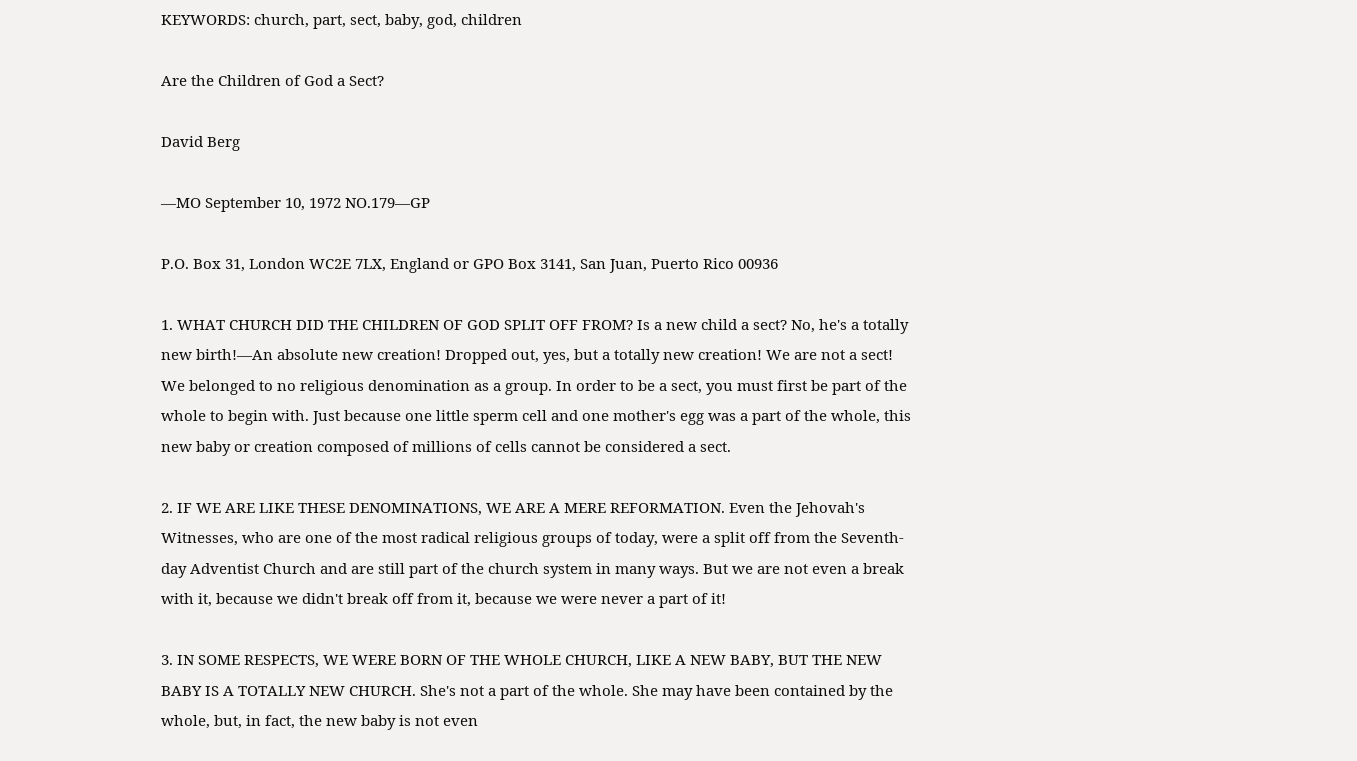KEYWORDS: church, part, sect, baby, god, children

Are the Children of God a Sect?

David Berg

—MO September 10, 1972 NO.179—GP

P.O. Box 31, London WC2E 7LX, England or GPO Box 3141, San Juan‚ Puerto Rico 00936

1. WHAT CHURCH DID THE CHILDREN OF GOD SPLIT OFF FROM? Is a new child a sect? No, he's a totally new birth!—An absolute new creation! Dropped out, yes, but a totally new creation! We are not a sect! We belonged to no religious denomination as a group. In order to be a sect, you must first be part of the whole to begin with. Just because one little sperm cell and one mother's egg was a part of the whole, this new baby or creation composed of millions of cells cannot be considered a sect.

2. IF WE ARE LIKE THESE DENOMINATIONS, WE ARE A MERE REFORMATION. Even the Jehovah's Witnesses‚ who are one of the most radical religious groups of today‚ were a split off from the Seventh-day Adventist Church and are still part of the church system in many ways. But we are not even a break with it, because we didn't break off from it‚ because we were never a part of it!

3. IN SOME RESPECTS, WE WERE BORN OF THE WHOLE CHURCH, LIKE A NEW BABY, BUT THE NEW BABY IS A TOTALLY NEW CHURCH. She's not a part of the whole. She may have been contained by the whole, but, in fact‚ the new baby is not even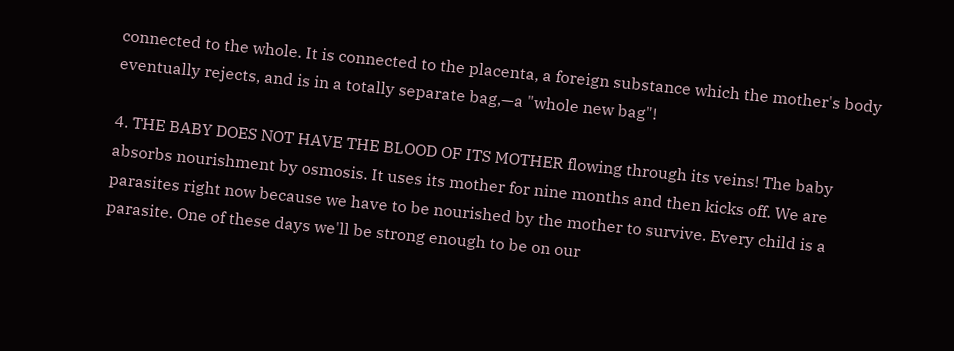connected to the whole. It is connected to the placenta, a foreign substance which the mother's body eventually rejects, and is in a totally separate bag,—a "whole new bag"!

4. THE BABY DOES NOT HAVE THE BLOOD OF ITS MOTHER flowing through its veins! The baby absorbs nourishment by osmosis. It uses its mother for nine months and then kicks off. We are parasites right now because we have to be nourished by the mother to survive. Every child is a parasite. One of these days we'll be strong enough to be on our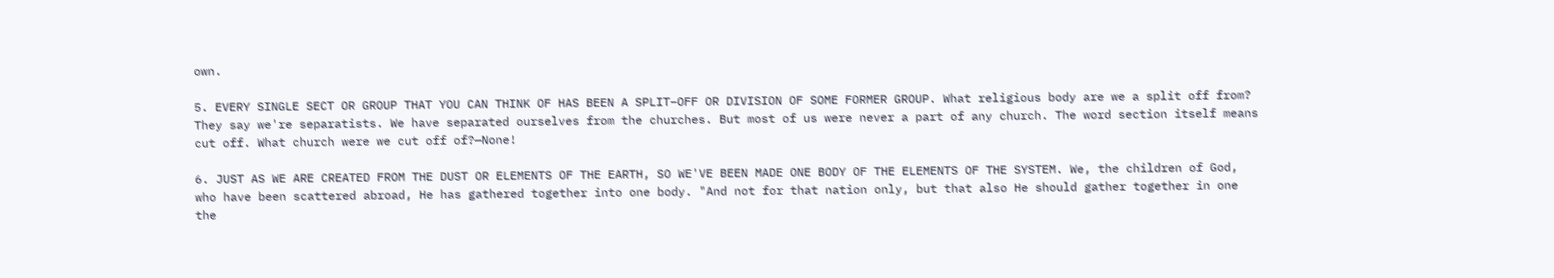own.

5. EVERY SINGLE SECT OR GROUP THAT YOU CAN THINK OF HAS BEEN A SPLIT–OFF OR DIVISION OF SOME FORMER GROUP. What religious body are we a split off from? They say we're separatists. We have separated ourselves from the churches. But most of us were never a part of any church. The word section itself means cut off. What church were we cut off of?—None!

6. JUST AS WE ARE CREATED FROM THE DUST OR ELEMENTS OF THE EARTH, SO WE'VE BEEN MADE ONE BODY OF THE ELEMENTS OF THE SYSTEM. We, the children of God, who have been scattered abroad, He has gathered together into one body. "And not for that nation only, but that also He should gather together in one the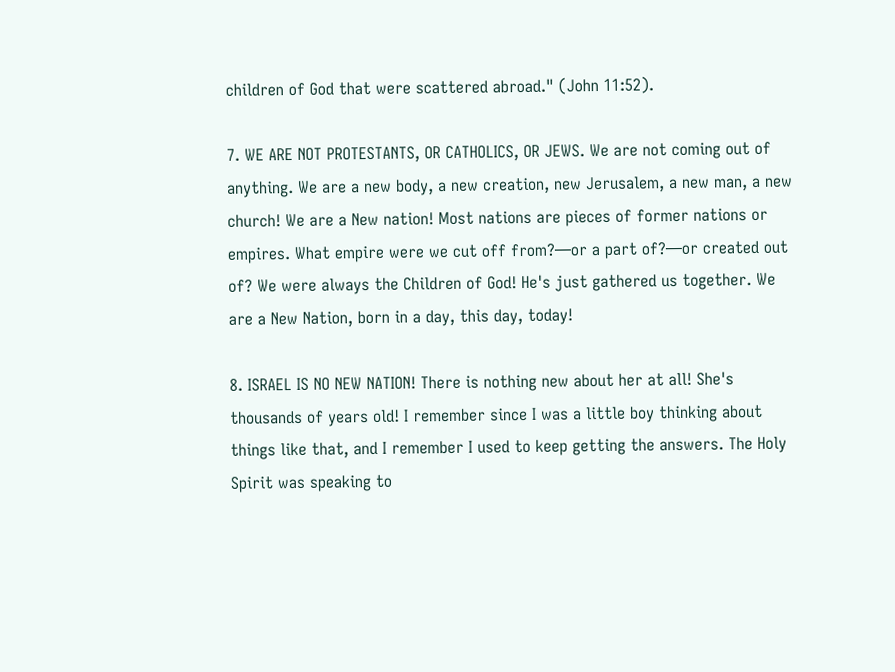children of God that were scattered abroad." (John 11:52).

7. WE ARE NOT PROTESTANTS, OR CATHOLICS, OR JEWS. We are not coming out of anything. We are a new body, a new creation, new Jerusalem, a new man, a new church! We are a New nation! Most nations are pieces of former nations or empires. What empire were we cut off from?—or a part of?—or created out of? We were always the Children of God! He's just gathered us together. We are a New Nation, born in a day, this day, today!

8. ISRAEL IS NO NEW NATION! There is nothing new about her at all! She's thousands of years old! I remember since I was a little boy thinking about things like that, and I remember I used to keep getting the answers. The Holy Spirit was speaking to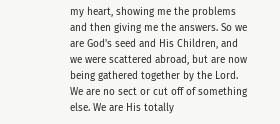my heart, showing me the problems and then giving me the answers. So we are God's seed and His Children‚ and we were scattered abroad, but are now being gathered together by the Lord. We are no sect or cut off of something else. We are His totally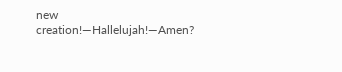new creation!—Hallelujah!—Amen?